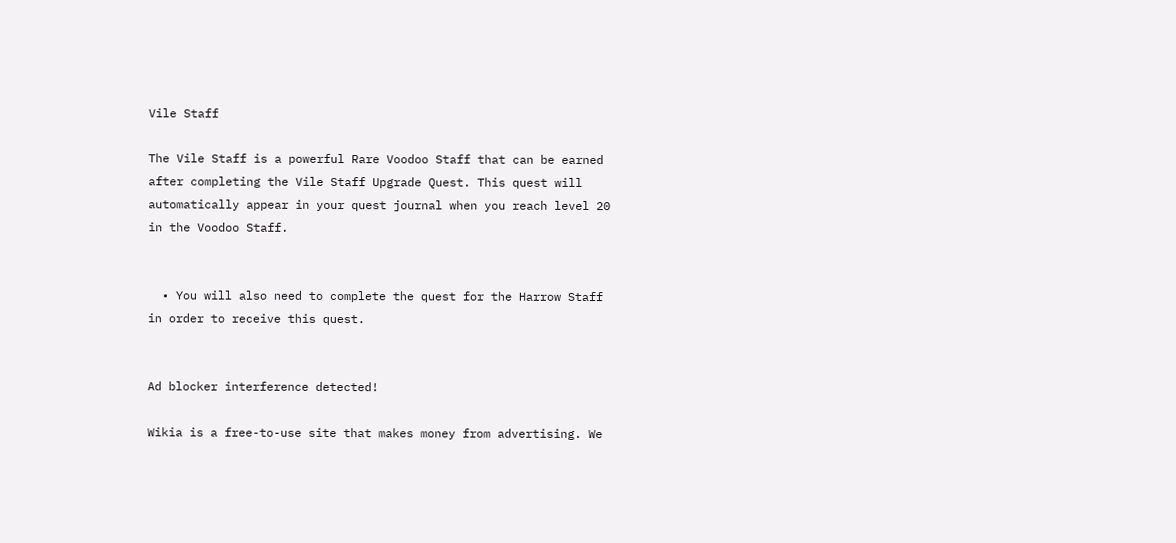Vile Staff

The Vile Staff is a powerful Rare Voodoo Staff that can be earned after completing the Vile Staff Upgrade Quest. This quest will automatically appear in your quest journal when you reach level 20 in the Voodoo Staff.


  • You will also need to complete the quest for the Harrow Staff in order to receive this quest.


Ad blocker interference detected!

Wikia is a free-to-use site that makes money from advertising. We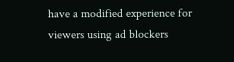have a modified experience for viewers using ad blockers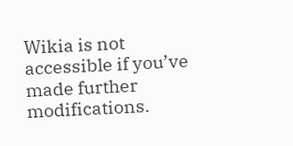Wikia is not accessible if you’ve made further modifications.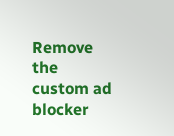Remove the custom ad blocker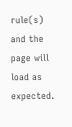rule(s) and the page will load as expected.